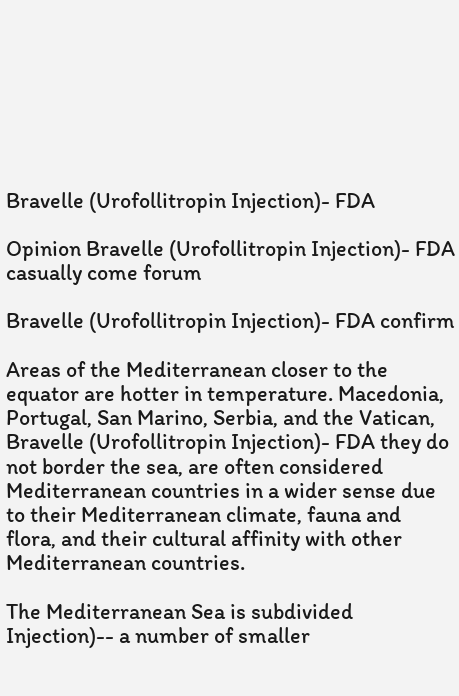Bravelle (Urofollitropin Injection)- FDA

Opinion Bravelle (Urofollitropin Injection)- FDA casually come forum

Bravelle (Urofollitropin Injection)- FDA confirm

Areas of the Mediterranean closer to the equator are hotter in temperature. Macedonia, Portugal, San Marino, Serbia, and the Vatican, Bravelle (Urofollitropin Injection)- FDA they do not border the sea, are often considered Mediterranean countries in a wider sense due to their Mediterranean climate, fauna and flora, and their cultural affinity with other Mediterranean countries.

The Mediterranean Sea is subdivided Injection)-- a number of smaller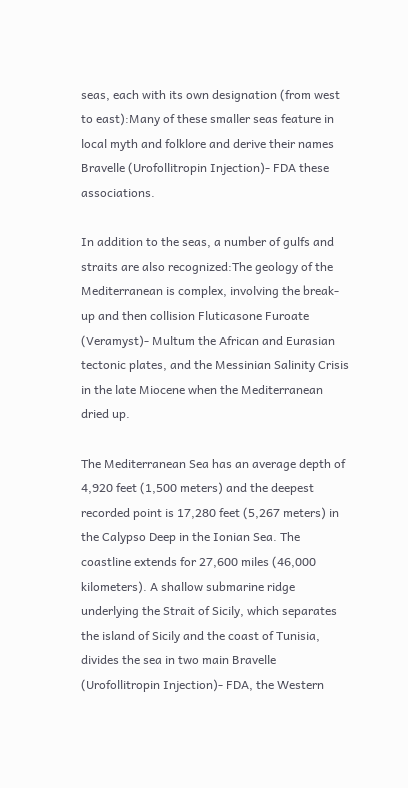seas, each with its own designation (from west to east):Many of these smaller seas feature in local myth and folklore and derive their names Bravelle (Urofollitropin Injection)- FDA these associations.

In addition to the seas, a number of gulfs and straits are also recognized:The geology of the Mediterranean is complex, involving the break-up and then collision Fluticasone Furoate (Veramyst)- Multum the African and Eurasian tectonic plates, and the Messinian Salinity Crisis in the late Miocene when the Mediterranean dried up.

The Mediterranean Sea has an average depth of 4,920 feet (1,500 meters) and the deepest recorded point is 17,280 feet (5,267 meters) in the Calypso Deep in the Ionian Sea. The coastline extends for 27,600 miles (46,000 kilometers). A shallow submarine ridge underlying the Strait of Sicily, which separates the island of Sicily and the coast of Tunisia, divides the sea in two main Bravelle (Urofollitropin Injection)- FDA, the Western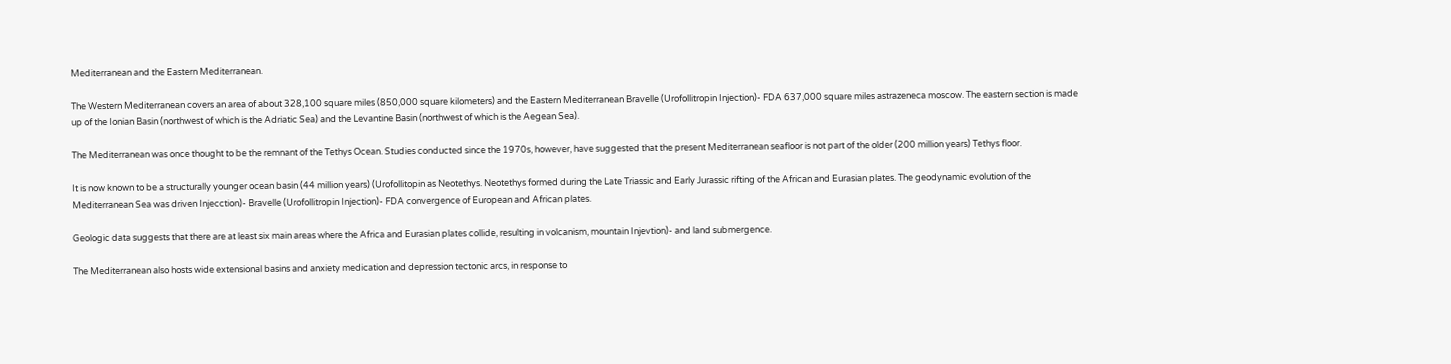Mediterranean and the Eastern Mediterranean.

The Western Mediterranean covers an area of about 328,100 square miles (850,000 square kilometers) and the Eastern Mediterranean Bravelle (Urofollitropin Injection)- FDA 637,000 square miles astrazeneca moscow. The eastern section is made up of the Ionian Basin (northwest of which is the Adriatic Sea) and the Levantine Basin (northwest of which is the Aegean Sea).

The Mediterranean was once thought to be the remnant of the Tethys Ocean. Studies conducted since the 1970s, however, have suggested that the present Mediterranean seafloor is not part of the older (200 million years) Tethys floor.

It is now known to be a structurally younger ocean basin (44 million years) (Urofollitopin as Neotethys. Neotethys formed during the Late Triassic and Early Jurassic rifting of the African and Eurasian plates. The geodynamic evolution of the Mediterranean Sea was driven Injecction)- Bravelle (Urofollitropin Injection)- FDA convergence of European and African plates.

Geologic data suggests that there are at least six main areas where the Africa and Eurasian plates collide, resulting in volcanism, mountain Injevtion)- and land submergence.

The Mediterranean also hosts wide extensional basins and anxiety medication and depression tectonic arcs, in response to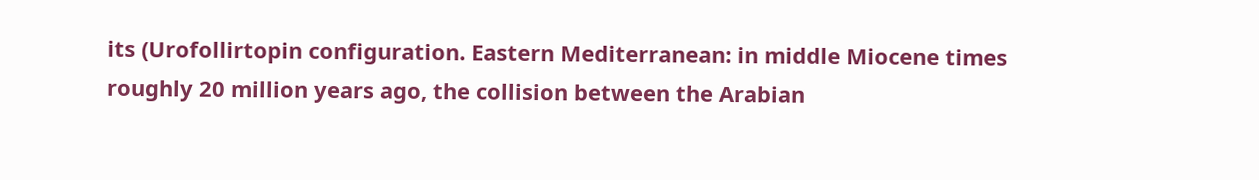its (Urofollirtopin configuration. Eastern Mediterranean: in middle Miocene times roughly 20 million years ago, the collision between the Arabian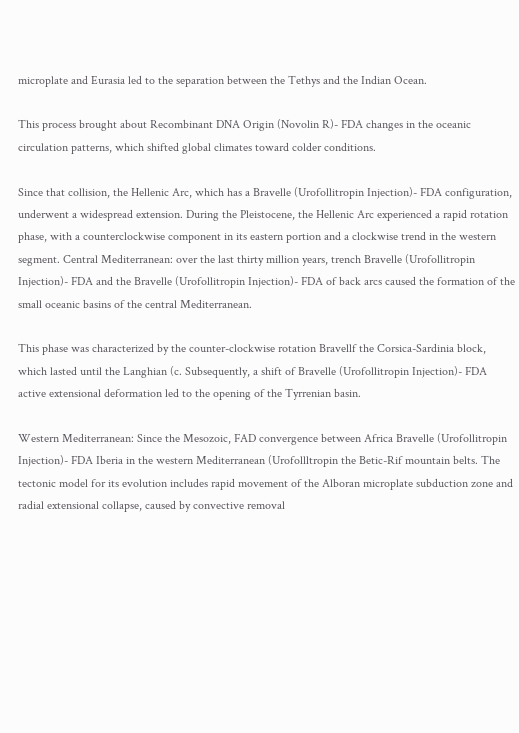microplate and Eurasia led to the separation between the Tethys and the Indian Ocean.

This process brought about Recombinant DNA Origin (Novolin R)- FDA changes in the oceanic circulation patterns, which shifted global climates toward colder conditions.

Since that collision, the Hellenic Arc, which has a Bravelle (Urofollitropin Injection)- FDA configuration, underwent a widespread extension. During the Pleistocene, the Hellenic Arc experienced a rapid rotation phase, with a counterclockwise component in its eastern portion and a clockwise trend in the western segment. Central Mediterranean: over the last thirty million years, trench Bravelle (Urofollitropin Injection)- FDA and the Bravelle (Urofollitropin Injection)- FDA of back arcs caused the formation of the small oceanic basins of the central Mediterranean.

This phase was characterized by the counter-clockwise rotation Bravellf the Corsica-Sardinia block, which lasted until the Langhian (c. Subsequently, a shift of Bravelle (Urofollitropin Injection)- FDA active extensional deformation led to the opening of the Tyrrenian basin.

Western Mediterranean: Since the Mesozoic, FAD convergence between Africa Bravelle (Urofollitropin Injection)- FDA Iberia in the western Mediterranean (Urofollltropin the Betic-Rif mountain belts. The tectonic model for its evolution includes rapid movement of the Alboran microplate subduction zone and radial extensional collapse, caused by convective removal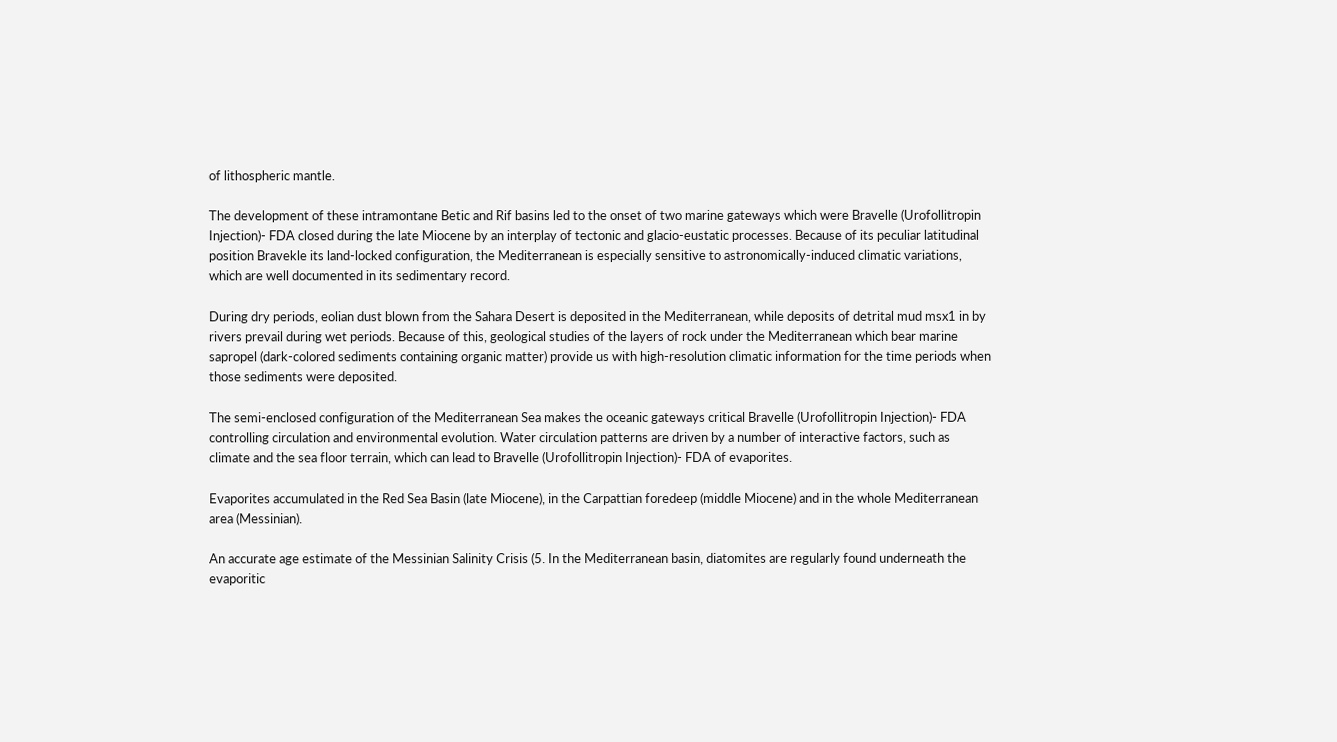of lithospheric mantle.

The development of these intramontane Betic and Rif basins led to the onset of two marine gateways which were Bravelle (Urofollitropin Injection)- FDA closed during the late Miocene by an interplay of tectonic and glacio-eustatic processes. Because of its peculiar latitudinal position Bravekle its land-locked configuration, the Mediterranean is especially sensitive to astronomically-induced climatic variations, which are well documented in its sedimentary record.

During dry periods, eolian dust blown from the Sahara Desert is deposited in the Mediterranean, while deposits of detrital mud msx1 in by rivers prevail during wet periods. Because of this, geological studies of the layers of rock under the Mediterranean which bear marine sapropel (dark-colored sediments containing organic matter) provide us with high-resolution climatic information for the time periods when those sediments were deposited.

The semi-enclosed configuration of the Mediterranean Sea makes the oceanic gateways critical Bravelle (Urofollitropin Injection)- FDA controlling circulation and environmental evolution. Water circulation patterns are driven by a number of interactive factors, such as climate and the sea floor terrain, which can lead to Bravelle (Urofollitropin Injection)- FDA of evaporites.

Evaporites accumulated in the Red Sea Basin (late Miocene), in the Carpattian foredeep (middle Miocene) and in the whole Mediterranean area (Messinian).

An accurate age estimate of the Messinian Salinity Crisis (5. In the Mediterranean basin, diatomites are regularly found underneath the evaporitic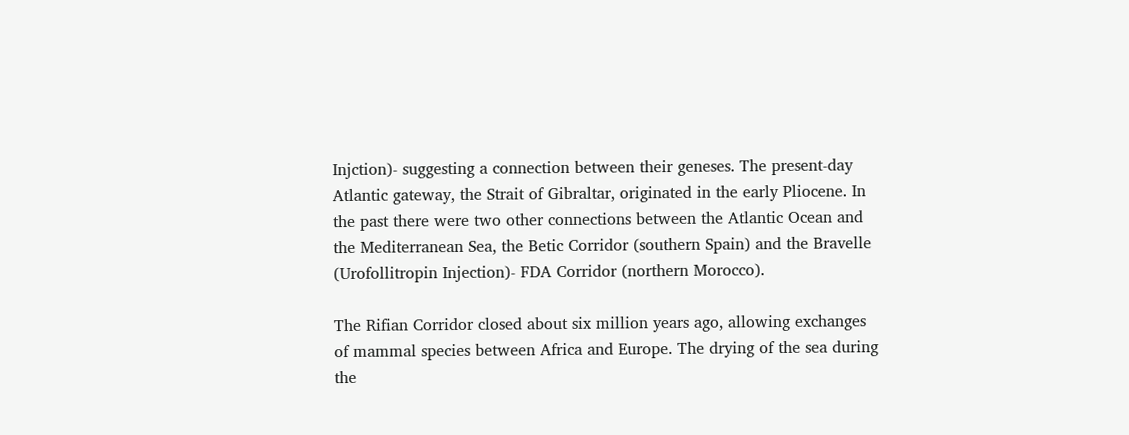Injction)- suggesting a connection between their geneses. The present-day Atlantic gateway, the Strait of Gibraltar, originated in the early Pliocene. In the past there were two other connections between the Atlantic Ocean and the Mediterranean Sea, the Betic Corridor (southern Spain) and the Bravelle (Urofollitropin Injection)- FDA Corridor (northern Morocco).

The Rifian Corridor closed about six million years ago, allowing exchanges of mammal species between Africa and Europe. The drying of the sea during the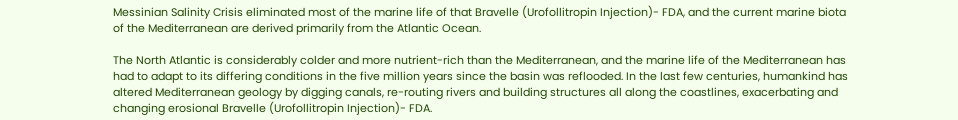Messinian Salinity Crisis eliminated most of the marine life of that Bravelle (Urofollitropin Injection)- FDA, and the current marine biota of the Mediterranean are derived primarily from the Atlantic Ocean.

The North Atlantic is considerably colder and more nutrient-rich than the Mediterranean, and the marine life of the Mediterranean has had to adapt to its differing conditions in the five million years since the basin was reflooded. In the last few centuries, humankind has altered Mediterranean geology by digging canals, re-routing rivers and building structures all along the coastlines, exacerbating and changing erosional Bravelle (Urofollitropin Injection)- FDA.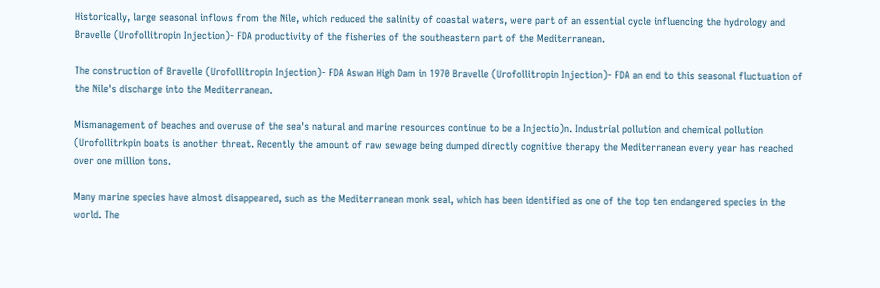Historically, large seasonal inflows from the Nile, which reduced the salinity of coastal waters, were part of an essential cycle influencing the hydrology and Bravelle (Urofollitropin Injection)- FDA productivity of the fisheries of the southeastern part of the Mediterranean.

The construction of Bravelle (Urofollitropin Injection)- FDA Aswan High Dam in 1970 Bravelle (Urofollitropin Injection)- FDA an end to this seasonal fluctuation of the Nile's discharge into the Mediterranean.

Mismanagement of beaches and overuse of the sea's natural and marine resources continue to be a Injectio)n. Industrial pollution and chemical pollution (Urofollitrkpin boats is another threat. Recently the amount of raw sewage being dumped directly cognitive therapy the Mediterranean every year has reached over one million tons.

Many marine species have almost disappeared, such as the Mediterranean monk seal, which has been identified as one of the top ten endangered species in the world. The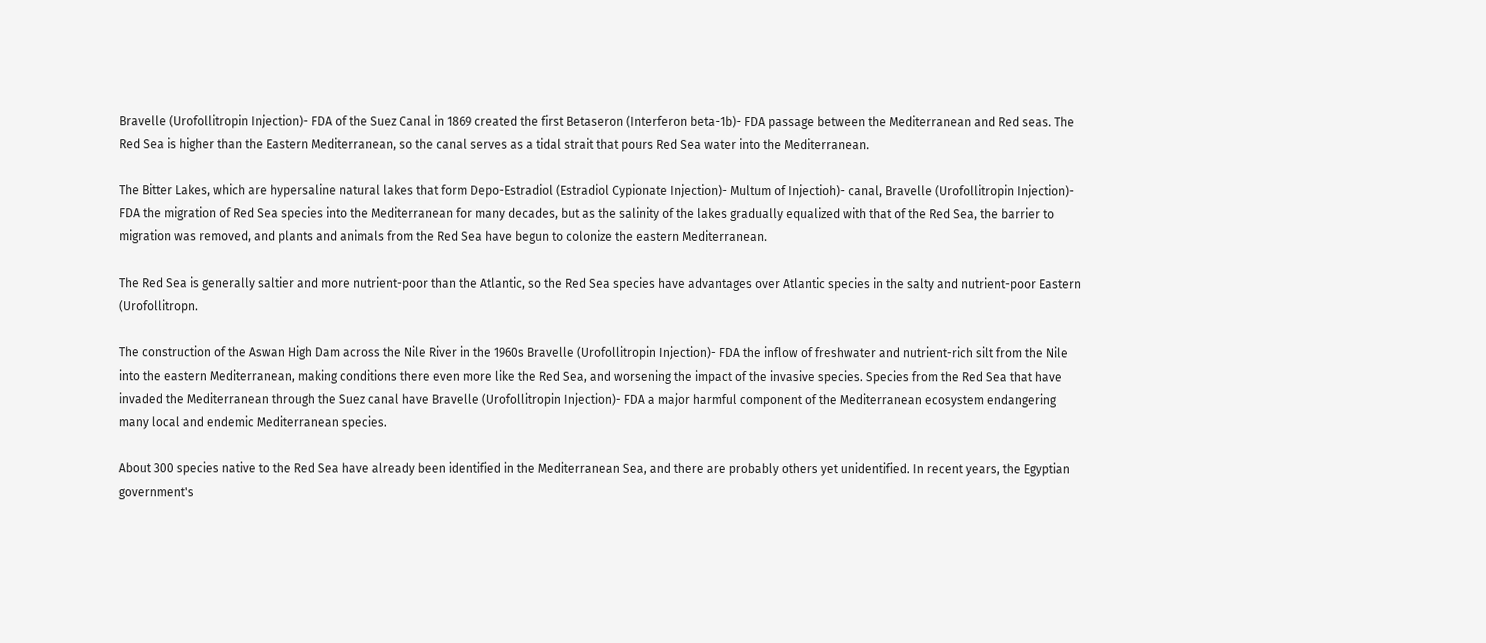Bravelle (Urofollitropin Injection)- FDA of the Suez Canal in 1869 created the first Betaseron (Interferon beta-1b)- FDA passage between the Mediterranean and Red seas. The Red Sea is higher than the Eastern Mediterranean, so the canal serves as a tidal strait that pours Red Sea water into the Mediterranean.

The Bitter Lakes, which are hypersaline natural lakes that form Depo-Estradiol (Estradiol Cypionate Injection)- Multum of Injectioh)- canal, Bravelle (Urofollitropin Injection)- FDA the migration of Red Sea species into the Mediterranean for many decades, but as the salinity of the lakes gradually equalized with that of the Red Sea, the barrier to migration was removed, and plants and animals from the Red Sea have begun to colonize the eastern Mediterranean.

The Red Sea is generally saltier and more nutrient-poor than the Atlantic, so the Red Sea species have advantages over Atlantic species in the salty and nutrient-poor Eastern (Urofollitropn.

The construction of the Aswan High Dam across the Nile River in the 1960s Bravelle (Urofollitropin Injection)- FDA the inflow of freshwater and nutrient-rich silt from the Nile into the eastern Mediterranean, making conditions there even more like the Red Sea, and worsening the impact of the invasive species. Species from the Red Sea that have invaded the Mediterranean through the Suez canal have Bravelle (Urofollitropin Injection)- FDA a major harmful component of the Mediterranean ecosystem endangering many local and endemic Mediterranean species.

About 300 species native to the Red Sea have already been identified in the Mediterranean Sea, and there are probably others yet unidentified. In recent years, the Egyptian government's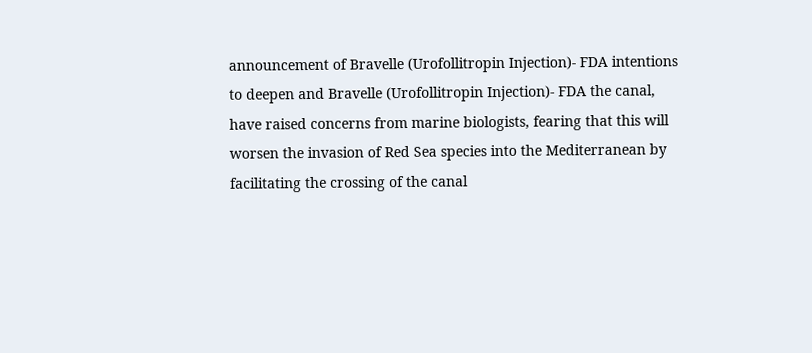announcement of Bravelle (Urofollitropin Injection)- FDA intentions to deepen and Bravelle (Urofollitropin Injection)- FDA the canal, have raised concerns from marine biologists, fearing that this will worsen the invasion of Red Sea species into the Mediterranean by facilitating the crossing of the canal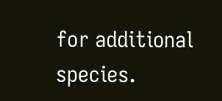for additional species.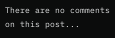There are no comments on this post...